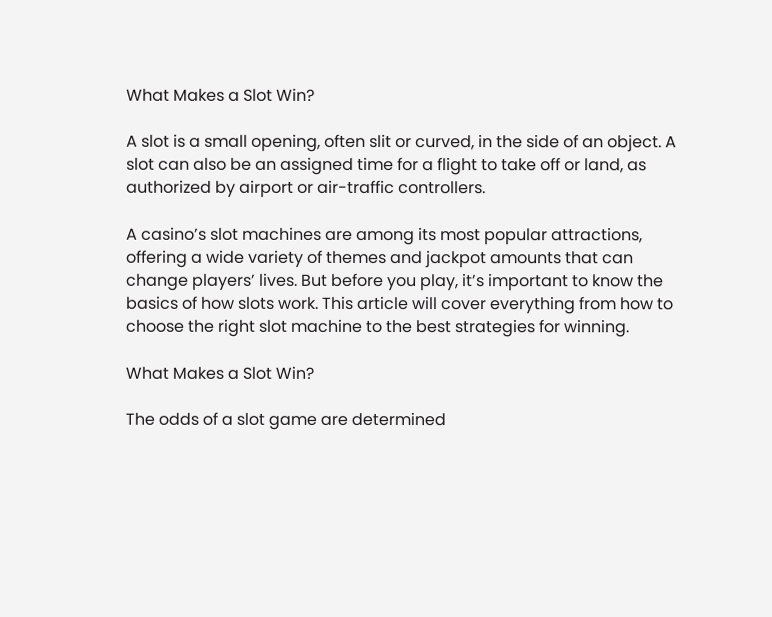What Makes a Slot Win?

A slot is a small opening, often slit or curved, in the side of an object. A slot can also be an assigned time for a flight to take off or land, as authorized by airport or air-traffic controllers.

A casino’s slot machines are among its most popular attractions, offering a wide variety of themes and jackpot amounts that can change players’ lives. But before you play, it’s important to know the basics of how slots work. This article will cover everything from how to choose the right slot machine to the best strategies for winning.

What Makes a Slot Win?

The odds of a slot game are determined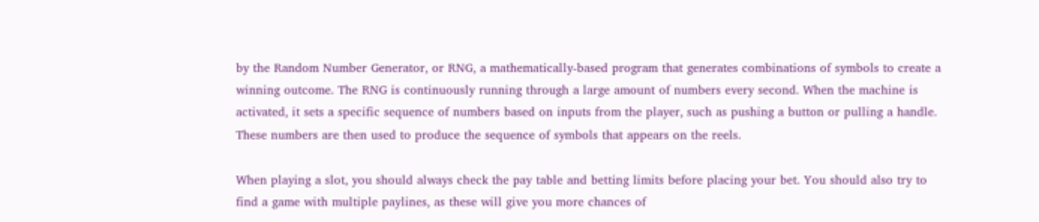by the Random Number Generator, or RNG, a mathematically-based program that generates combinations of symbols to create a winning outcome. The RNG is continuously running through a large amount of numbers every second. When the machine is activated, it sets a specific sequence of numbers based on inputs from the player, such as pushing a button or pulling a handle. These numbers are then used to produce the sequence of symbols that appears on the reels.

When playing a slot, you should always check the pay table and betting limits before placing your bet. You should also try to find a game with multiple paylines, as these will give you more chances of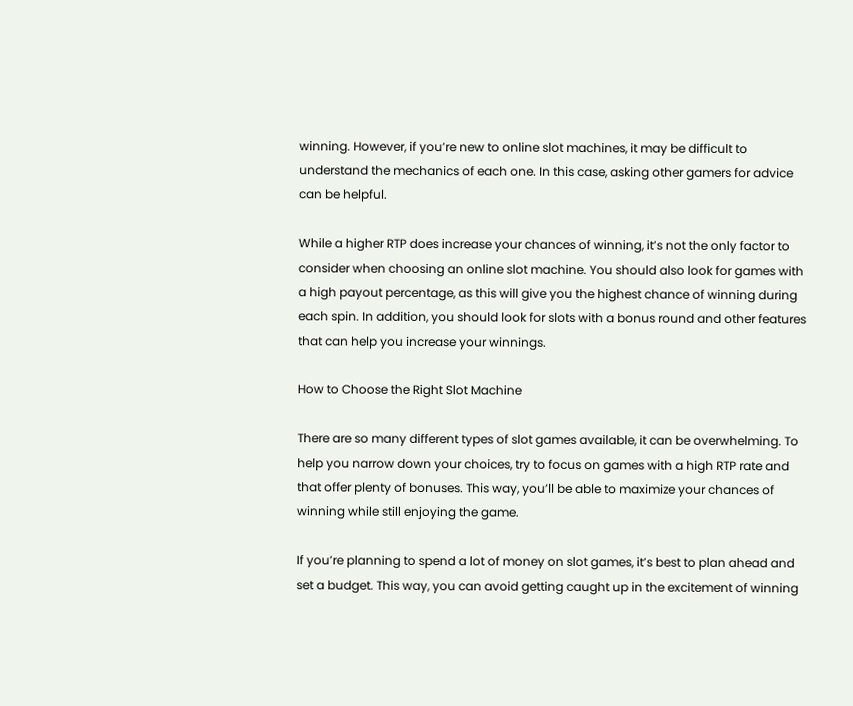winning. However, if you’re new to online slot machines, it may be difficult to understand the mechanics of each one. In this case, asking other gamers for advice can be helpful.

While a higher RTP does increase your chances of winning, it’s not the only factor to consider when choosing an online slot machine. You should also look for games with a high payout percentage, as this will give you the highest chance of winning during each spin. In addition, you should look for slots with a bonus round and other features that can help you increase your winnings.

How to Choose the Right Slot Machine

There are so many different types of slot games available, it can be overwhelming. To help you narrow down your choices, try to focus on games with a high RTP rate and that offer plenty of bonuses. This way, you’ll be able to maximize your chances of winning while still enjoying the game.

If you’re planning to spend a lot of money on slot games, it’s best to plan ahead and set a budget. This way, you can avoid getting caught up in the excitement of winning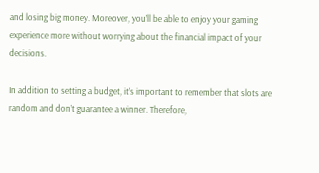and losing big money. Moreover, you’ll be able to enjoy your gaming experience more without worrying about the financial impact of your decisions.

In addition to setting a budget, it’s important to remember that slots are random and don’t guarantee a winner. Therefore,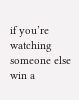if you’re watching someone else win a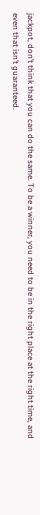jackpot, don’t think that you can do the same. To be a winner, you need to be in the right place at the right time, and even that isn’t guaranteed.